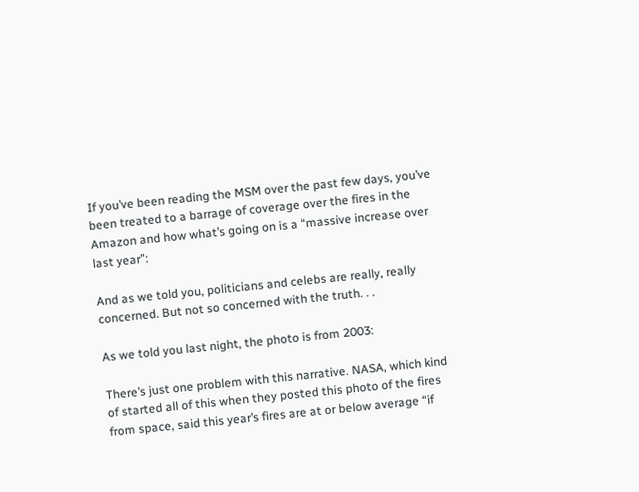If you’ve been reading the MSM over the past few days, you’ve been treated to a barrage of coverage over the fires in the Amazon and how what’s going on is a “massive increase over last year”:

And as we told you, politicians and celebs are really, really concerned. But not so concerned with the truth. . .

As we told you last night, the photo is from 2003:

There’s just one problem with this narrative. NASA, which kind of started all of this when they posted this photo of the fires from space, said this year’s fires are at or below average “if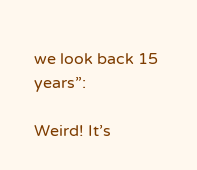we look back 15 years”:

Weird! It’s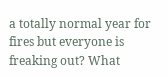a totally normal year for fires but everyone is freaking out? What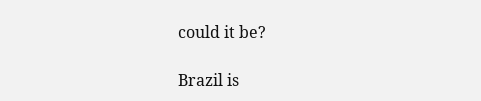could it be?

Brazil is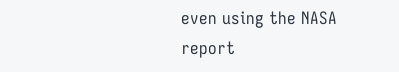even using the NASA report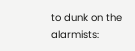to dunk on the alarmists: